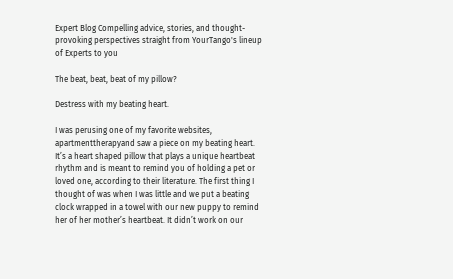Expert Blog Compelling advice, stories, and thought-provoking perspectives straight from YourTango's lineup of Experts to you

The beat, beat, beat of my pillow?

Destress with my beating heart.

I was perusing one of my favorite websites, apartmenttherapyand saw a piece on my beating heart. It’s a heart shaped pillow that plays a unique heartbeat rhythm and is meant to remind you of holding a pet or loved one, according to their literature. The first thing I thought of was when I was little and we put a beating clock wrapped in a towel with our new puppy to remind her of her mother’s heartbeat. It didn’t work on our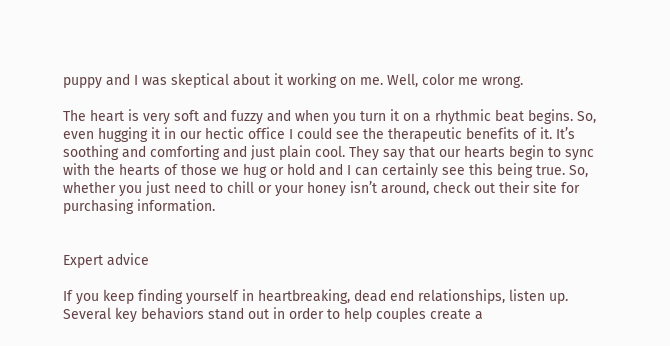puppy and I was skeptical about it working on me. Well, color me wrong.

The heart is very soft and fuzzy and when you turn it on a rhythmic beat begins. So, even hugging it in our hectic office I could see the therapeutic benefits of it. It’s soothing and comforting and just plain cool. They say that our hearts begin to sync with the hearts of those we hug or hold and I can certainly see this being true. So, whether you just need to chill or your honey isn’t around, check out their site for purchasing information.


Expert advice

If you keep finding yourself in heartbreaking, dead end relationships, listen up.
Several key behaviors stand out in order to help couples create a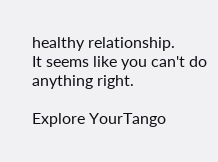healthy relationship.
It seems like you can't do anything right.

Explore YourTango